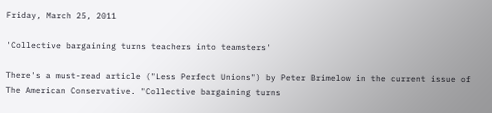Friday, March 25, 2011

'Collective bargaining turns teachers into teamsters'

There's a must-read article ("Less Perfect Unions") by Peter Brimelow in the current issue of The American Conservative. "Collective bargaining turns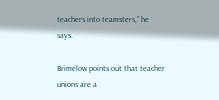teachers into teamsters," he says.

Brimelow points out that teacher unions are a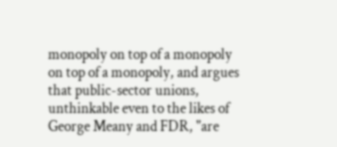monopoly on top of a monopoly on top of a monopoly, and argues that public-sector unions, unthinkable even to the likes of George Meany and FDR, "are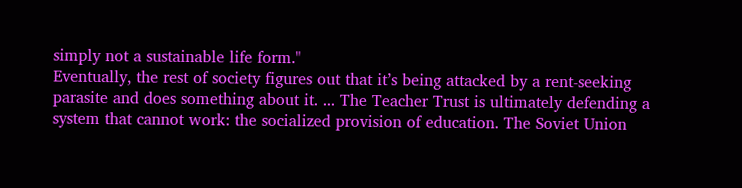simply not a sustainable life form."
Eventually, the rest of society figures out that it’s being attacked by a rent-seeking parasite and does something about it. ... The Teacher Trust is ultimately defending a system that cannot work: the socialized provision of education. The Soviet Union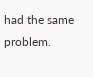had the same problem.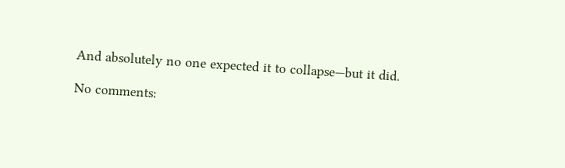And absolutely no one expected it to collapse—but it did.

No comments: